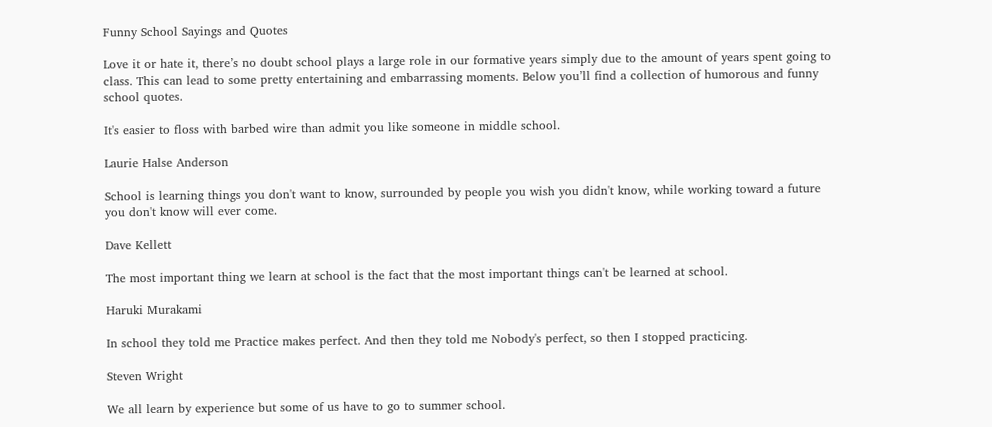Funny School Sayings and Quotes

Love it or hate it, there’s no doubt school plays a large role in our formative years simply due to the amount of years spent going to class. This can lead to some pretty entertaining and embarrassing moments. Below you’ll find a collection of humorous and funny school quotes.

It's easier to floss with barbed wire than admit you like someone in middle school.

Laurie Halse Anderson

School is learning things you don't want to know, surrounded by people you wish you didn't know, while working toward a future you don't know will ever come.

Dave Kellett

The most important thing we learn at school is the fact that the most important things can't be learned at school.

Haruki Murakami

In school they told me Practice makes perfect. And then they told me Nobody's perfect, so then I stopped practicing.

Steven Wright

We all learn by experience but some of us have to go to summer school.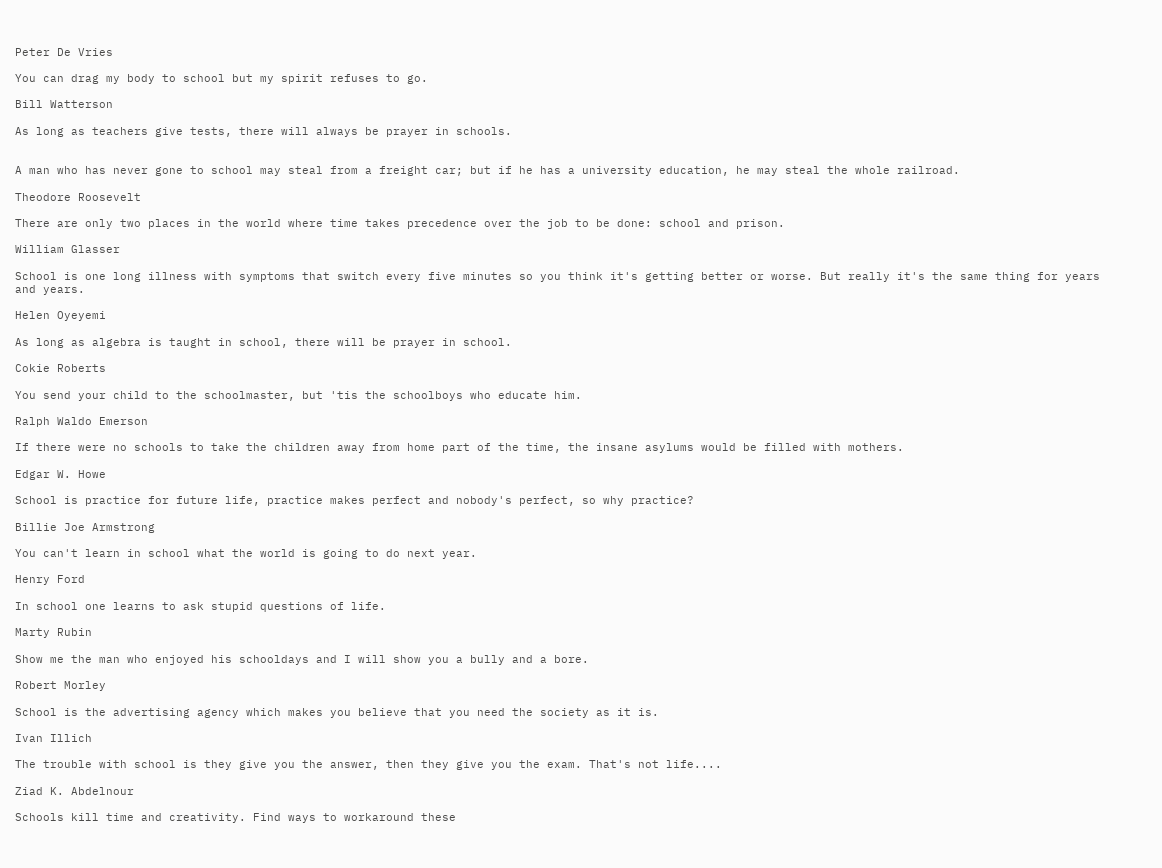Peter De Vries

You can drag my body to school but my spirit refuses to go.

Bill Watterson

As long as teachers give tests, there will always be prayer in schools.


A man who has never gone to school may steal from a freight car; but if he has a university education, he may steal the whole railroad.

Theodore Roosevelt

There are only two places in the world where time takes precedence over the job to be done: school and prison.

William Glasser

School is one long illness with symptoms that switch every five minutes so you think it's getting better or worse. But really it's the same thing for years and years.

Helen Oyeyemi

As long as algebra is taught in school, there will be prayer in school.

Cokie Roberts

You send your child to the schoolmaster, but 'tis the schoolboys who educate him.

Ralph Waldo Emerson

If there were no schools to take the children away from home part of the time, the insane asylums would be filled with mothers.

Edgar W. Howe

School is practice for future life, practice makes perfect and nobody's perfect, so why practice?

Billie Joe Armstrong

You can't learn in school what the world is going to do next year.

Henry Ford

In school one learns to ask stupid questions of life.

Marty Rubin

Show me the man who enjoyed his schooldays and I will show you a bully and a bore.

Robert Morley

School is the advertising agency which makes you believe that you need the society as it is.

Ivan Illich

The trouble with school is they give you the answer, then they give you the exam. That's not life....

Ziad K. Abdelnour

Schools kill time and creativity. Find ways to workaround these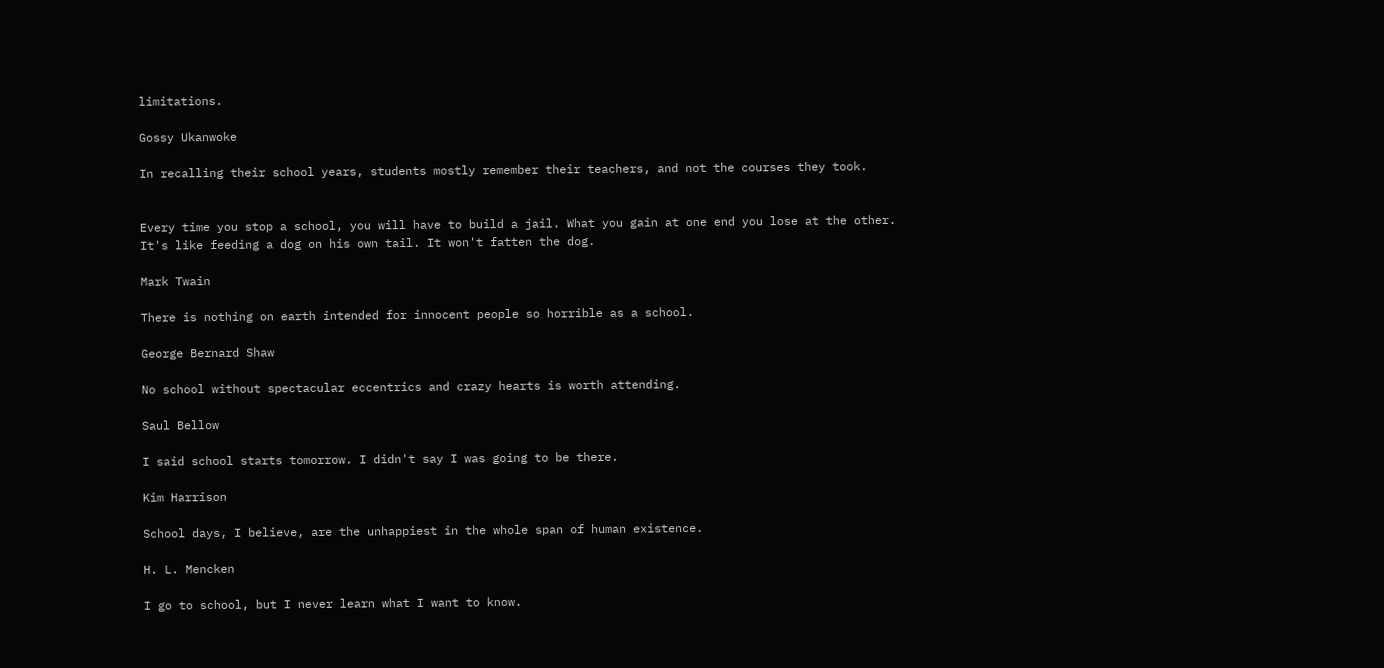limitations.

Gossy Ukanwoke

In recalling their school years, students mostly remember their teachers, and not the courses they took.


Every time you stop a school, you will have to build a jail. What you gain at one end you lose at the other. It's like feeding a dog on his own tail. It won't fatten the dog.

Mark Twain

There is nothing on earth intended for innocent people so horrible as a school.

George Bernard Shaw

No school without spectacular eccentrics and crazy hearts is worth attending.

Saul Bellow

I said school starts tomorrow. I didn't say I was going to be there.

Kim Harrison

School days, I believe, are the unhappiest in the whole span of human existence.

H. L. Mencken

I go to school, but I never learn what I want to know.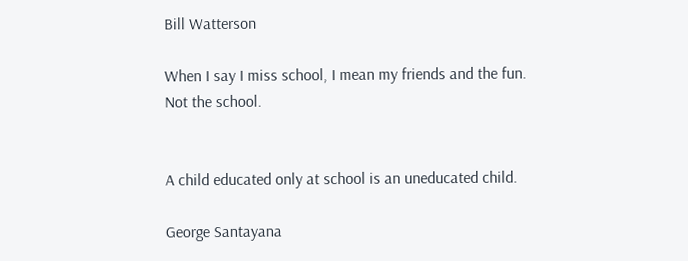Bill Watterson

When I say I miss school, I mean my friends and the fun. Not the school.


A child educated only at school is an uneducated child.

George Santayana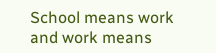School means work and work means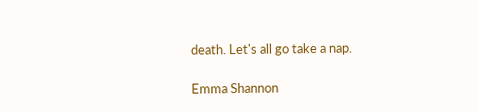death. Let's all go take a nap.

Emma Shannon